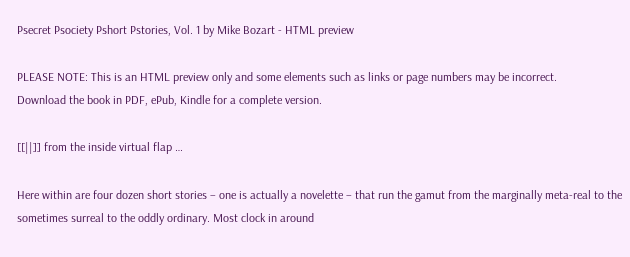Psecret Psociety Pshort Pstories, Vol. 1 by Mike Bozart - HTML preview

PLEASE NOTE: This is an HTML preview only and some elements such as links or page numbers may be incorrect.
Download the book in PDF, ePub, Kindle for a complete version.

[[||]] from the inside virtual flap …

Here within are four dozen short stories – one is actually a novelette – that run the gamut from the marginally meta-real to the sometimes surreal to the oddly ordinary. Most clock in around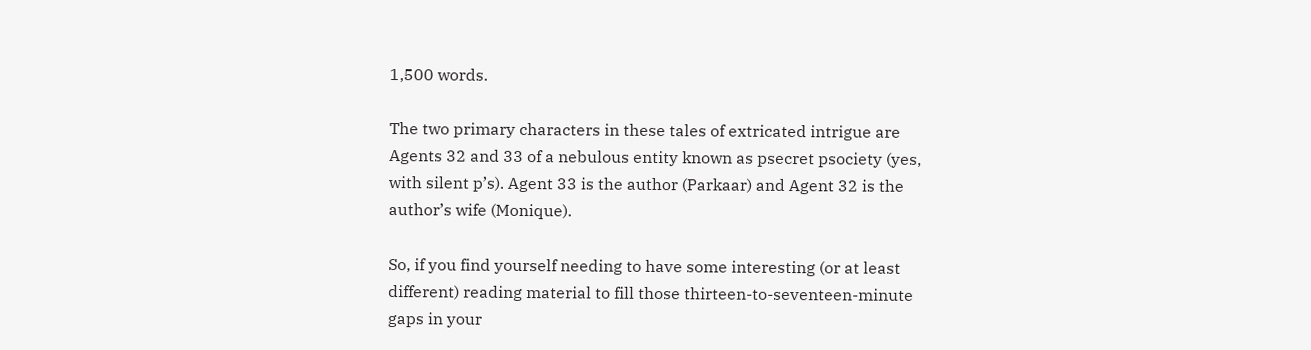1,500 words.

The two primary characters in these tales of extricated intrigue are Agents 32 and 33 of a nebulous entity known as psecret psociety (yes, with silent p’s). Agent 33 is the author (Parkaar) and Agent 32 is the author’s wife (Monique).

So, if you find yourself needing to have some interesting (or at least different) reading material to fill those thirteen-to-seventeen-minute gaps in your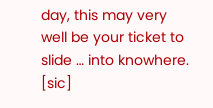day, this may very well be your ticket to slide … into knowhere. [sic]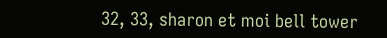32, 33, sharon et moi bell tower